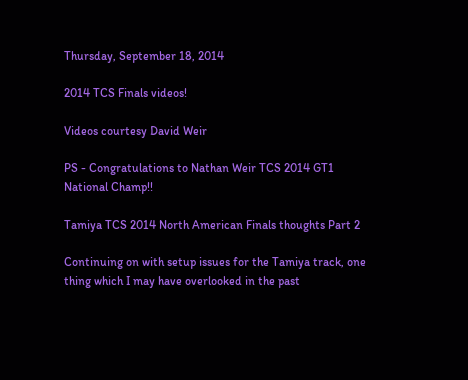Thursday, September 18, 2014

2014 TCS Finals videos!

Videos courtesy David Weir

PS - Congratulations to Nathan Weir TCS 2014 GT1 National Champ!!

Tamiya TCS 2014 North American Finals thoughts Part 2

Continuing on with setup issues for the Tamiya track, one thing which I may have overlooked in the past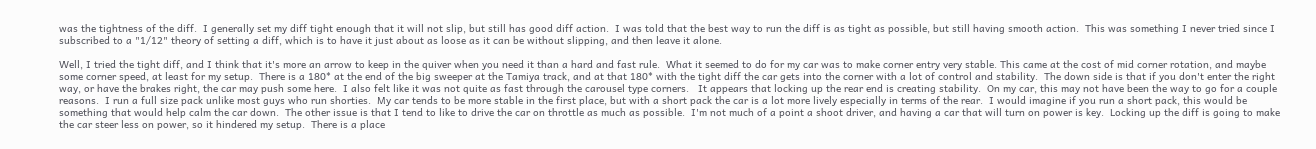was the tightness of the diff.  I generally set my diff tight enough that it will not slip, but still has good diff action.  I was told that the best way to run the diff is as tight as possible, but still having smooth action.  This was something I never tried since I subscribed to a "1/12" theory of setting a diff, which is to have it just about as loose as it can be without slipping, and then leave it alone.

Well, I tried the tight diff, and I think that it's more an arrow to keep in the quiver when you need it than a hard and fast rule.  What it seemed to do for my car was to make corner entry very stable. This came at the cost of mid corner rotation, and maybe some corner speed, at least for my setup.  There is a 180* at the end of the big sweeper at the Tamiya track, and at that 180* with the tight diff the car gets into the corner with a lot of control and stability.  The down side is that if you don't enter the right way, or have the brakes right, the car may push some here.  I also felt like it was not quite as fast through the carousel type corners.   It appears that locking up the rear end is creating stability.  On my car, this may not have been the way to go for a couple reasons.  I run a full size pack unlike most guys who run shorties.  My car tends to be more stable in the first place, but with a short pack the car is a lot more lively especially in terms of the rear.  I would imagine if you run a short pack, this would be something that would help calm the car down.  The other issue is that I tend to like to drive the car on throttle as much as possible.  I'm not much of a point a shoot driver, and having a car that will turn on power is key.  Locking up the diff is going to make the car steer less on power, so it hindered my setup.  There is a place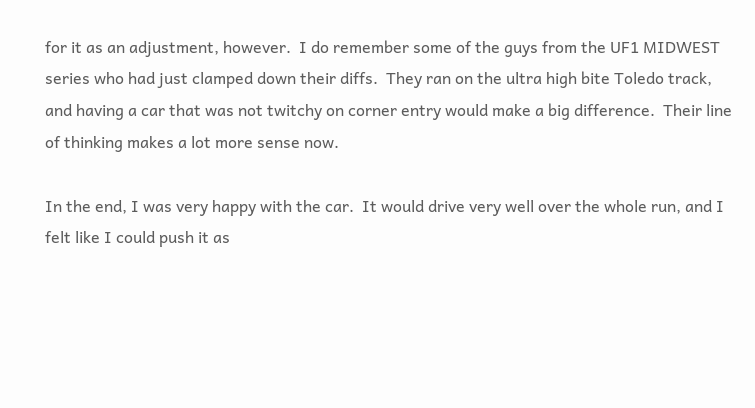for it as an adjustment, however.  I do remember some of the guys from the UF1 MIDWEST series who had just clamped down their diffs.  They ran on the ultra high bite Toledo track, and having a car that was not twitchy on corner entry would make a big difference.  Their line of thinking makes a lot more sense now.

In the end, I was very happy with the car.  It would drive very well over the whole run, and I felt like I could push it as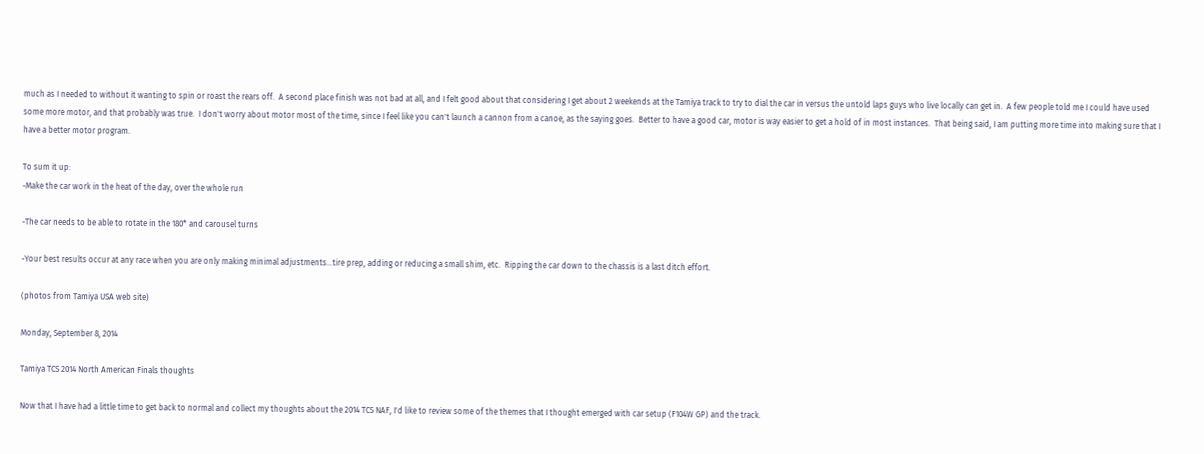much as I needed to without it wanting to spin or roast the rears off.  A second place finish was not bad at all, and I felt good about that considering I get about 2 weekends at the Tamiya track to try to dial the car in versus the untold laps guys who live locally can get in.  A few people told me I could have used some more motor, and that probably was true.  I don't worry about motor most of the time, since I feel like you can't launch a cannon from a canoe, as the saying goes.  Better to have a good car, motor is way easier to get a hold of in most instances.  That being said, I am putting more time into making sure that I have a better motor program.

To sum it up:
-Make the car work in the heat of the day, over the whole run

-The car needs to be able to rotate in the 180* and carousel turns

-Your best results occur at any race when you are only making minimal adjustments...tire prep, adding or reducing a small shim, etc.  Ripping the car down to the chassis is a last ditch effort.

(photos from Tamiya USA web site)

Monday, September 8, 2014

Tamiya TCS 2014 North American Finals thoughts

Now that I have had a little time to get back to normal and collect my thoughts about the 2014 TCS NAF, I'd like to review some of the themes that I thought emerged with car setup (F104W GP) and the track.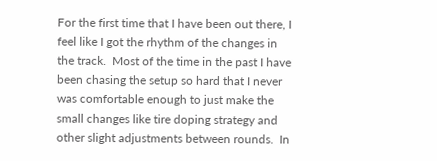For the first time that I have been out there, I feel like I got the rhythm of the changes in the track.  Most of the time in the past I have been chasing the setup so hard that I never was comfortable enough to just make the small changes like tire doping strategy and other slight adjustments between rounds.  In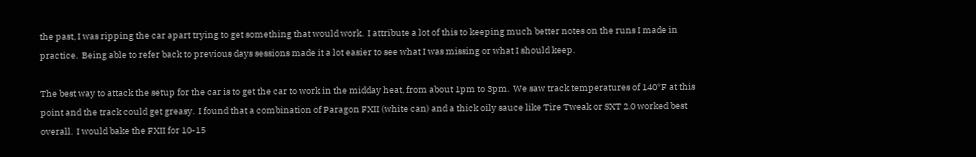the past, I was ripping the car apart trying to get something that would work.  I attribute a lot of this to keeping much better notes on the runs I made in practice.  Being able to refer back to previous days sessions made it a lot easier to see what I was missing or what I should keep.

The best way to attack the setup for the car is to get the car to work in the midday heat, from about 1pm to 3pm.  We saw track temperatures of 140*F at this point and the track could get greasy.  I found that a combination of Paragon FXII (white can) and a thick oily sauce like Tire Tweak or SXT 2.0 worked best overall.  I would bake the FXII for 10-15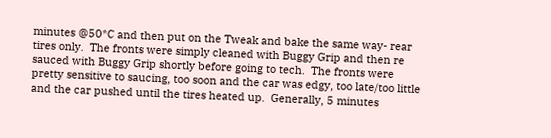minutes @50*C and then put on the Tweak and bake the same way- rear tires only.  The fronts were simply cleaned with Buggy Grip and then re sauced with Buggy Grip shortly before going to tech.  The fronts were pretty sensitive to saucing, too soon and the car was edgy, too late/too little and the car pushed until the tires heated up.  Generally, 5 minutes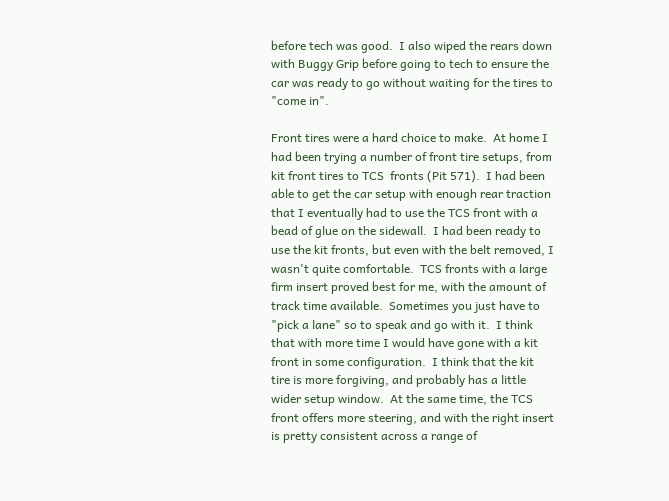before tech was good.  I also wiped the rears down with Buggy Grip before going to tech to ensure the car was ready to go without waiting for the tires to "come in".

Front tires were a hard choice to make.  At home I had been trying a number of front tire setups, from kit front tires to TCS  fronts (Pit 571).  I had been able to get the car setup with enough rear traction that I eventually had to use the TCS front with a bead of glue on the sidewall.  I had been ready to use the kit fronts, but even with the belt removed, I wasn't quite comfortable.  TCS fronts with a large firm insert proved best for me, with the amount of track time available.  Sometimes you just have to "pick a lane" so to speak and go with it.  I think that with more time I would have gone with a kit front in some configuration.  I think that the kit tire is more forgiving, and probably has a little wider setup window.  At the same time, the TCS front offers more steering, and with the right insert is pretty consistent across a range of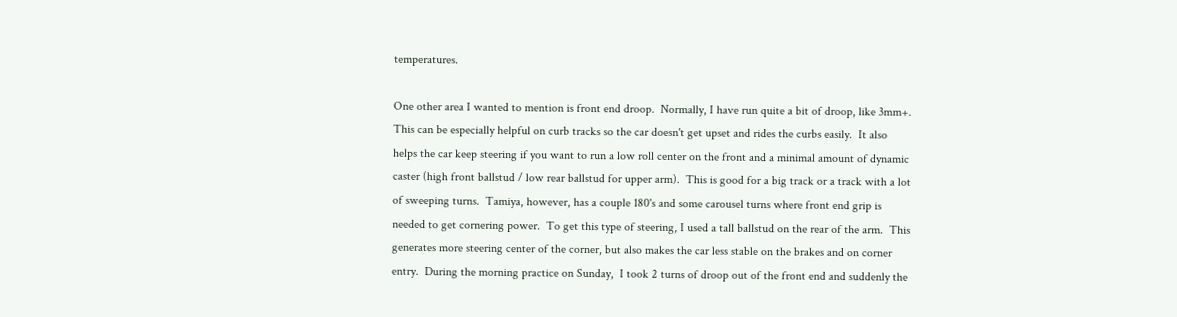temperatures.

One other area I wanted to mention is front end droop.  Normally, I have run quite a bit of droop, like 3mm+.  This can be especially helpful on curb tracks so the car doesn't get upset and rides the curbs easily.  It also helps the car keep steering if you want to run a low roll center on the front and a minimal amount of dynamic caster (high front ballstud / low rear ballstud for upper arm).  This is good for a big track or a track with a lot of sweeping turns.  Tamiya, however, has a couple 180's and some carousel turns where front end grip is needed to get cornering power.  To get this type of steering, I used a tall ballstud on the rear of the arm.  This generates more steering center of the corner, but also makes the car less stable on the brakes and on corner entry.  During the morning practice on Sunday,  I took 2 turns of droop out of the front end and suddenly the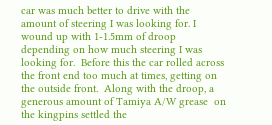car was much better to drive with the amount of steering I was looking for. I wound up with 1-1.5mm of droop depending on how much steering I was looking for.  Before this the car rolled across the front end too much at times, getting on the outside front.  Along with the droop, a generous amount of Tamiya A/W grease  on the kingpins settled the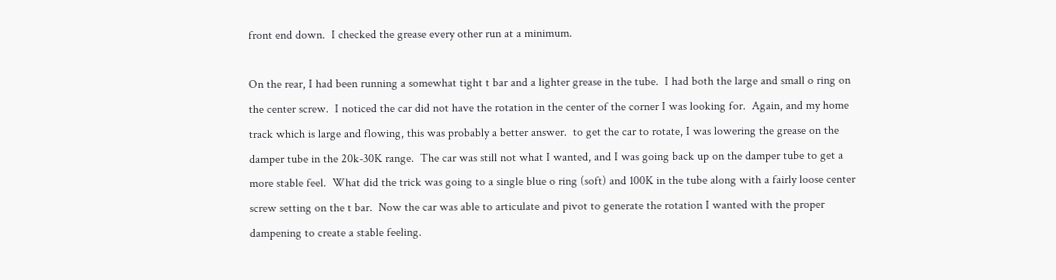front end down.  I checked the grease every other run at a minimum.

On the rear, I had been running a somewhat tight t bar and a lighter grease in the tube.  I had both the large and small o ring on the center screw.  I noticed the car did not have the rotation in the center of the corner I was looking for.  Again, and my home track which is large and flowing, this was probably a better answer.  to get the car to rotate, I was lowering the grease on the damper tube in the 20k-30K range.  The car was still not what I wanted, and I was going back up on the damper tube to get a more stable feel.  What did the trick was going to a single blue o ring (soft) and 100K in the tube along with a fairly loose center screw setting on the t bar.  Now the car was able to articulate and pivot to generate the rotation I wanted with the proper dampening to create a stable feeling.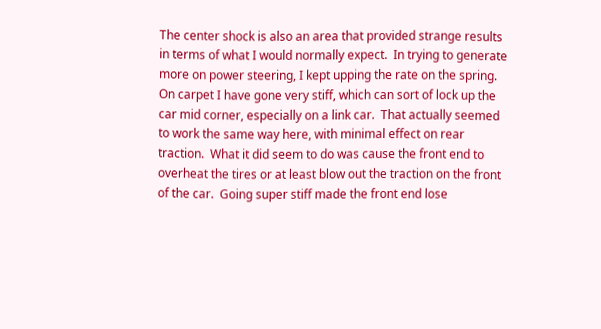The center shock is also an area that provided strange results in terms of what I would normally expect.  In trying to generate more on power steering, I kept upping the rate on the spring.  On carpet I have gone very stiff, which can sort of lock up the car mid corner, especially on a link car.  That actually seemed to work the same way here, with minimal effect on rear traction.  What it did seem to do was cause the front end to overheat the tires or at least blow out the traction on the front of the car.  Going super stiff made the front end lose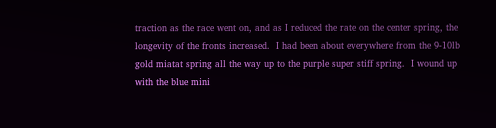traction as the race went on, and as I reduced the rate on the center spring, the longevity of the fronts increased.  I had been about everywhere from the 9-10lb gold miatat spring all the way up to the purple super stiff spring.  I wound up with the blue mini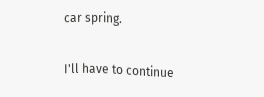car spring.

I'll have to continue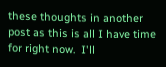these thoughts in another post as this is all I have time for right now.  I'll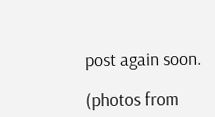post again soon.

(photos from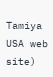Tamiya USA web site)